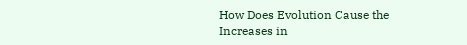How Does Evolution Cause the Increases in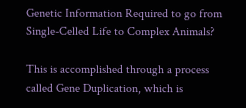Genetic Information Required to go from Single-Celled Life to Complex Animals?

This is accomplished through a process called Gene Duplication, which is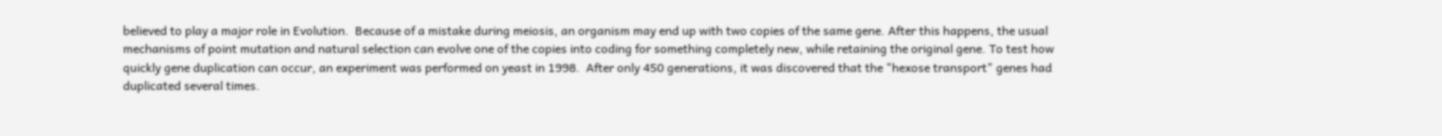believed to play a major role in Evolution.  Because of a mistake during meiosis, an organism may end up with two copies of the same gene. After this happens, the usual mechanisms of point mutation and natural selection can evolve one of the copies into coding for something completely new, while retaining the original gene. To test how quickly gene duplication can occur, an experiment was performed on yeast in 1998.  After only 450 generations, it was discovered that the "hexose transport" genes had duplicated several times.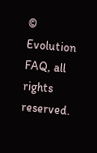© Evolution FAQ, all rights reserved.